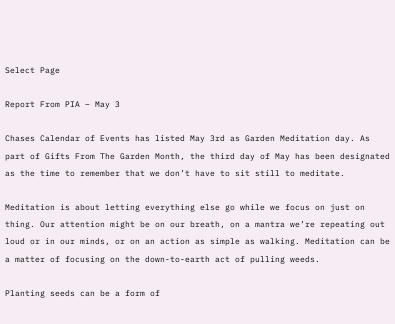Select Page

Report From PIA – May 3

Chases Calendar of Events has listed May 3rd as Garden Meditation day. As part of Gifts From The Garden Month, the third day of May has been designated as the time to remember that we don’t have to sit still to meditate.

Meditation is about letting everything else go while we focus on just on thing. Our attention might be on our breath, on a mantra we’re repeating out loud or in our minds, or on an action as simple as walking. Meditation can be a matter of focusing on the down-to-earth act of pulling weeds.

Planting seeds can be a form of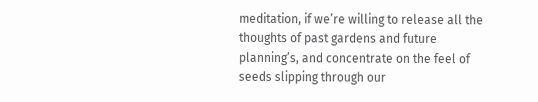meditation, if we’re willing to release all the thoughts of past gardens and future planning’s, and concentrate on the feel of seeds slipping through our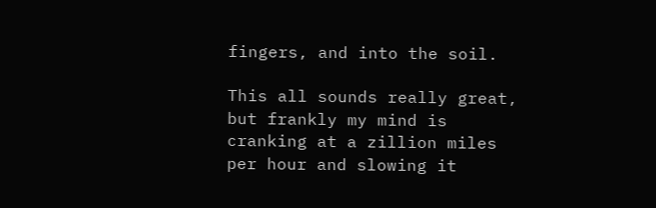fingers, and into the soil.

This all sounds really great, but frankly my mind is cranking at a zillion miles per hour and slowing it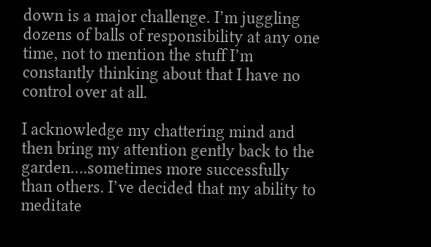down is a major challenge. I’m juggling dozens of balls of responsibility at any one time, not to mention the stuff I’m constantly thinking about that I have no control over at all.

I acknowledge my chattering mind and then bring my attention gently back to the garden….sometimes more successfully than others. I’ve decided that my ability to meditate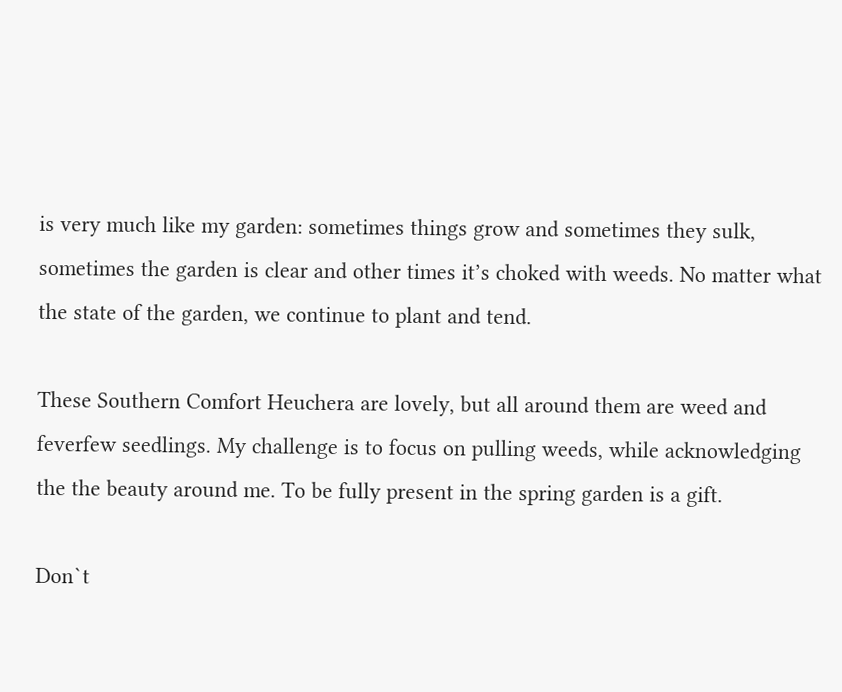is very much like my garden: sometimes things grow and sometimes they sulk, sometimes the garden is clear and other times it’s choked with weeds. No matter what the state of the garden, we continue to plant and tend.

These Southern Comfort Heuchera are lovely, but all around them are weed and feverfew seedlings. My challenge is to focus on pulling weeds, while acknowledging the the beauty around me. To be fully present in the spring garden is a gift.

Don`t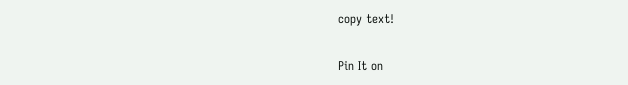copy text!

Pin It on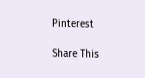Pinterest

Share This